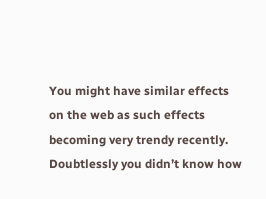You might have similar effects on the web as such effects becoming very trendy recently. Doubtlessly you didn’t know how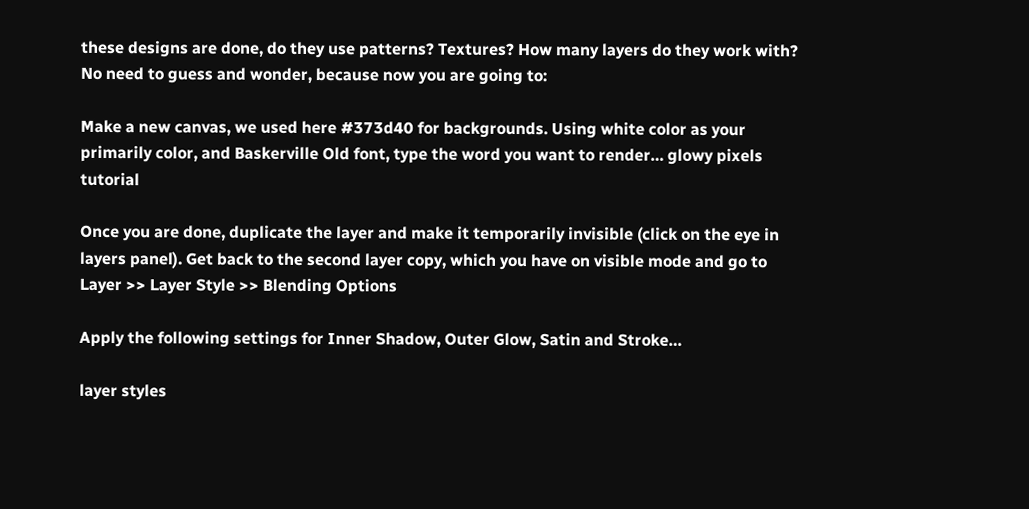these designs are done, do they use patterns? Textures? How many layers do they work with? No need to guess and wonder, because now you are going to:

Make a new canvas, we used here #373d40 for backgrounds. Using white color as your primarily color, and Baskerville Old font, type the word you want to render… glowy pixels tutorial

Once you are done, duplicate the layer and make it temporarily invisible (click on the eye in layers panel). Get back to the second layer copy, which you have on visible mode and go to Layer >> Layer Style >> Blending Options

Apply the following settings for Inner Shadow, Outer Glow, Satin and Stroke…

layer styles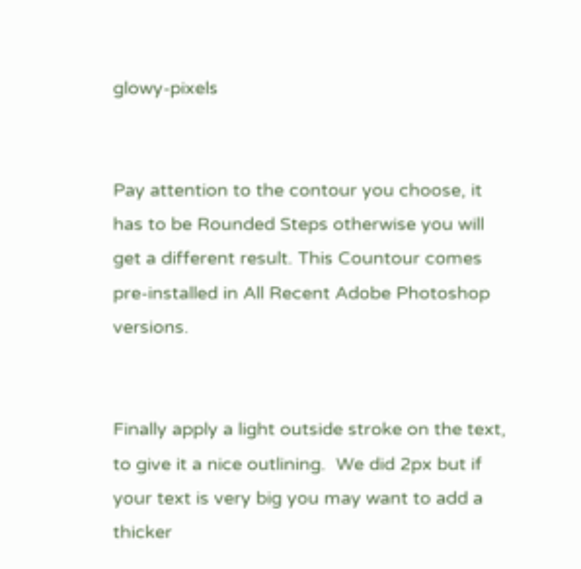glowy-pixels


Pay attention to the contour you choose, it has to be Rounded Steps otherwise you will get a different result. This Countour comes pre-installed in All Recent Adobe Photoshop versions.


Finally apply a light outside stroke on the text, to give it a nice outlining.  We did 2px but if your text is very big you may want to add a thicker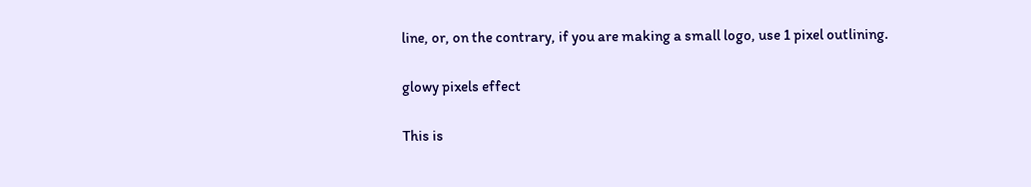line, or, on the contrary, if you are making a small logo, use 1 pixel outlining.

glowy pixels effect

This is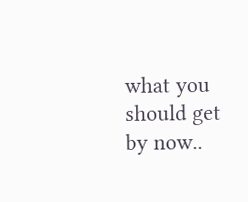what you should get by now..